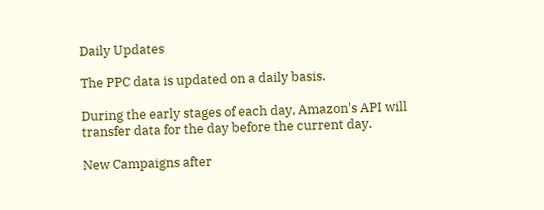Daily Updates

The PPC data is updated on a daily basis.

During the early stages of each day, Amazon's API will transfer data for the day before the current day.

New Campaigns after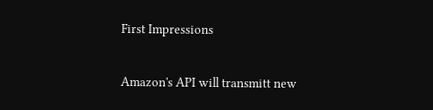First Impressions

Amazon's API will transmitt new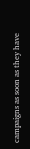campaigns as soon as they have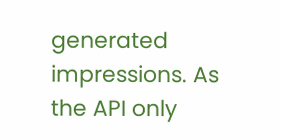generated impressions. As the API only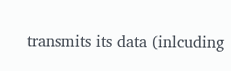transmits its data (inlcuding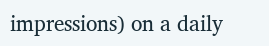impressions) on a daily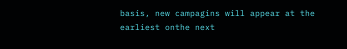basis, new campagins will appear at the earliest onthe next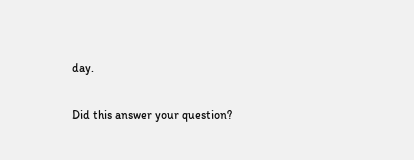day.

Did this answer your question?